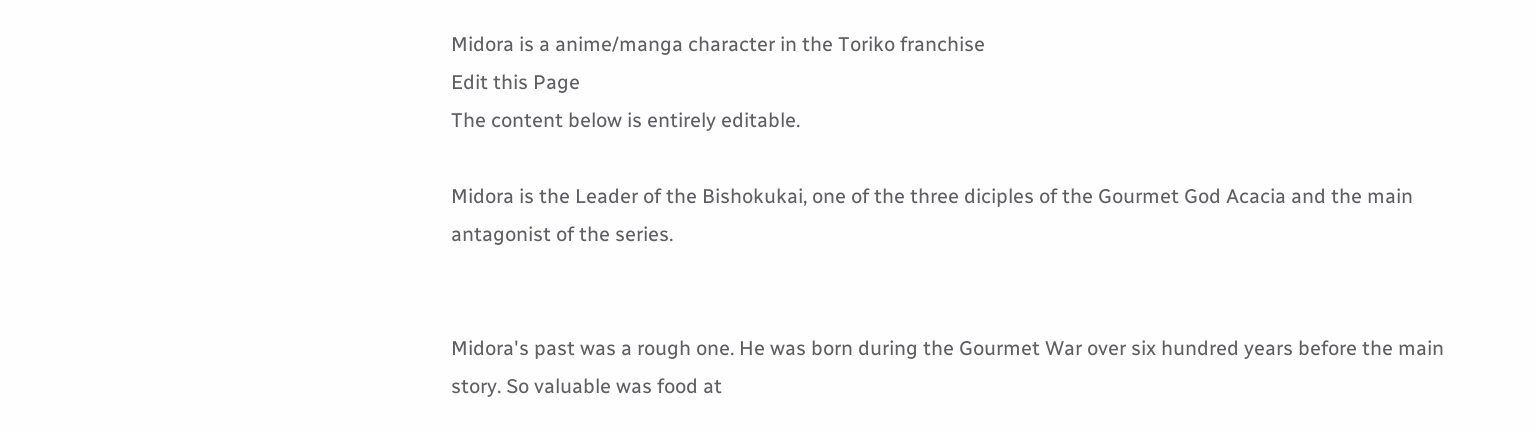Midora is a anime/manga character in the Toriko franchise
Edit this Page
The content below is entirely editable.

Midora is the Leader of the Bishokukai, one of the three diciples of the Gourmet God Acacia and the main antagonist of the series.


Midora's past was a rough one. He was born during the Gourmet War over six hundred years before the main story. So valuable was food at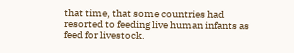that time, that some countries had resorted to feeding live human infants as feed for livestock.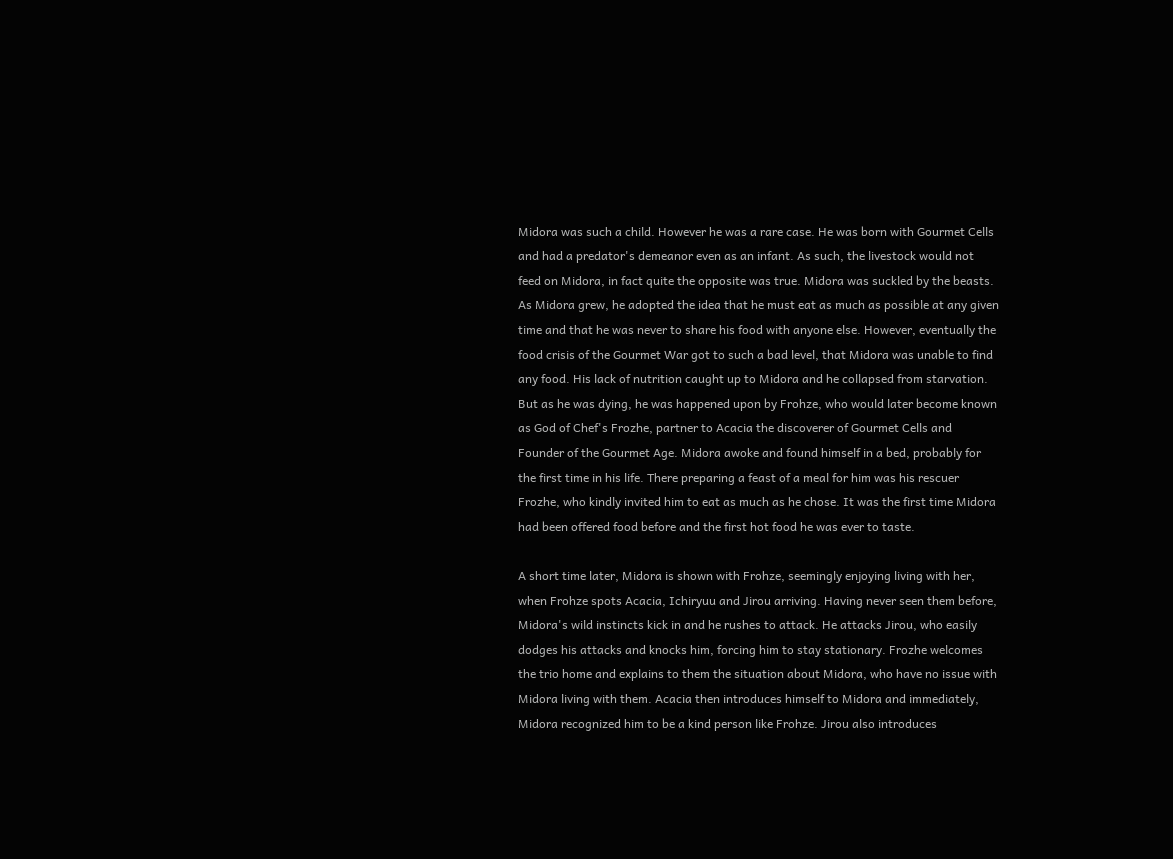Midora was such a child. However he was a rare case. He was born with Gourmet Cells and had a predator's demeanor even as an infant. As such, the livestock would not feed on Midora, in fact quite the opposite was true. Midora was suckled by the beasts. As Midora grew, he adopted the idea that he must eat as much as possible at any given time and that he was never to share his food with anyone else. However, eventually the food crisis of the Gourmet War got to such a bad level, that Midora was unable to find any food. His lack of nutrition caught up to Midora and he collapsed from starvation. But as he was dying, he was happened upon by Frohze, who would later become known as God of Chef's Frozhe, partner to Acacia the discoverer of Gourmet Cells and Founder of the Gourmet Age. Midora awoke and found himself in a bed, probably for the first time in his life. There preparing a feast of a meal for him was his rescuer Frozhe, who kindly invited him to eat as much as he chose. It was the first time Midora had been offered food before and the first hot food he was ever to taste.

A short time later, Midora is shown with Frohze, seemingly enjoying living with her, when Frohze spots Acacia, Ichiryuu and Jirou arriving. Having never seen them before, Midora's wild instincts kick in and he rushes to attack. He attacks Jirou, who easily dodges his attacks and knocks him, forcing him to stay stationary. Frozhe welcomes the trio home and explains to them the situation about Midora, who have no issue with Midora living with them. Acacia then introduces himself to Midora and immediately, Midora recognized him to be a kind person like Frohze. Jirou also introduces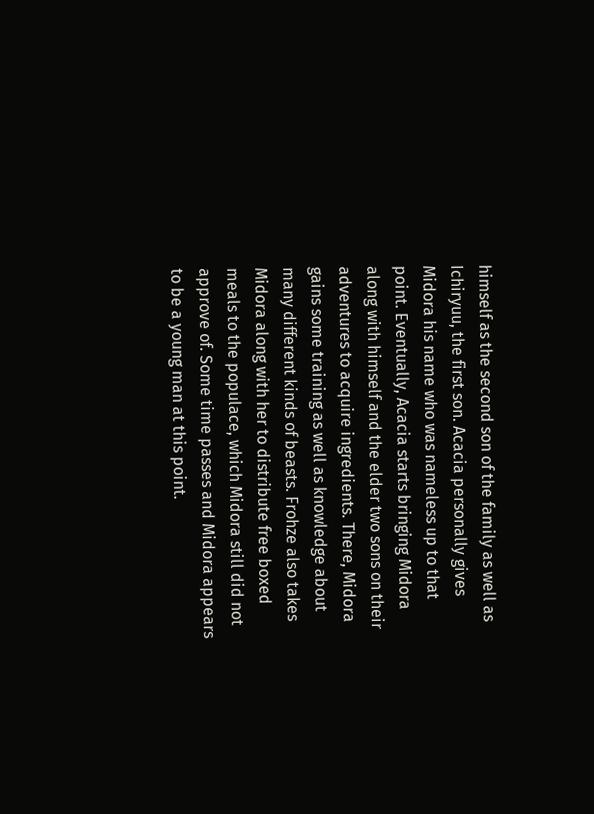himself as the second son of the family as well as Ichiryuu, the first son. Acacia personally gives Midora his name who was nameless up to that point. Eventually, Acacia starts bringing Midora along with himself and the elder two sons on their adventures to acquire ingredients. There, Midora gains some training as well as knowledge about many different kinds of beasts. Frohze also takes Midora along with her to distribute free boxed meals to the populace, which Midora still did not approve of. Some time passes and Midora appears to be a young man at this point.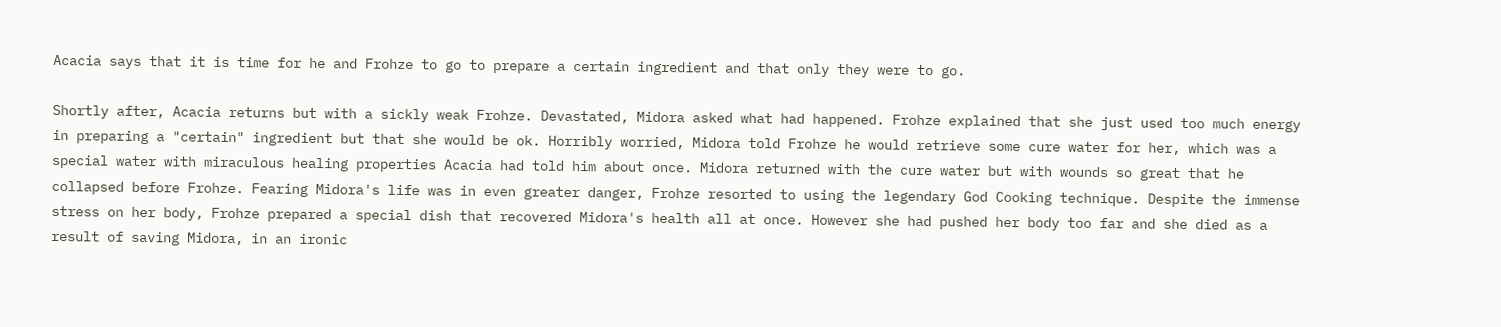Acacia says that it is time for he and Frohze to go to prepare a certain ingredient and that only they were to go.

Shortly after, Acacia returns but with a sickly weak Frohze. Devastated, Midora asked what had happened. Frohze explained that she just used too much energy in preparing a "certain" ingredient but that she would be ok. Horribly worried, Midora told Frohze he would retrieve some cure water for her, which was a special water with miraculous healing properties Acacia had told him about once. Midora returned with the cure water but with wounds so great that he collapsed before Frohze. Fearing Midora's life was in even greater danger, Frohze resorted to using the legendary God Cooking technique. Despite the immense stress on her body, Frohze prepared a special dish that recovered Midora's health all at once. However she had pushed her body too far and she died as a result of saving Midora, in an ironic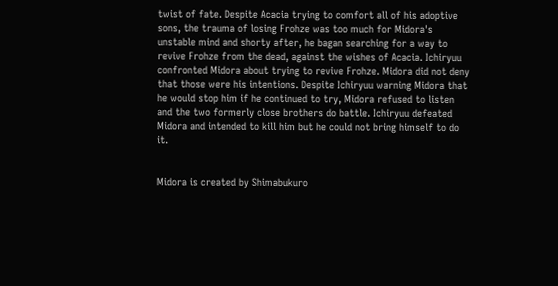twist of fate. Despite Acacia trying to comfort all of his adoptive sons, the trauma of losing Frohze was too much for Midora's unstable mind and shorty after, he bagan searching for a way to revive Frohze from the dead, against the wishes of Acacia. Ichiryuu confronted Midora about trying to revive Frohze. Midora did not deny that those were his intentions. Despite Ichiryuu warning Midora that he would stop him if he continued to try, Midora refused to listen and the two formerly close brothers do battle. Ichiryuu defeated Midora and intended to kill him but he could not bring himself to do it.


Midora is created by Shimabukuro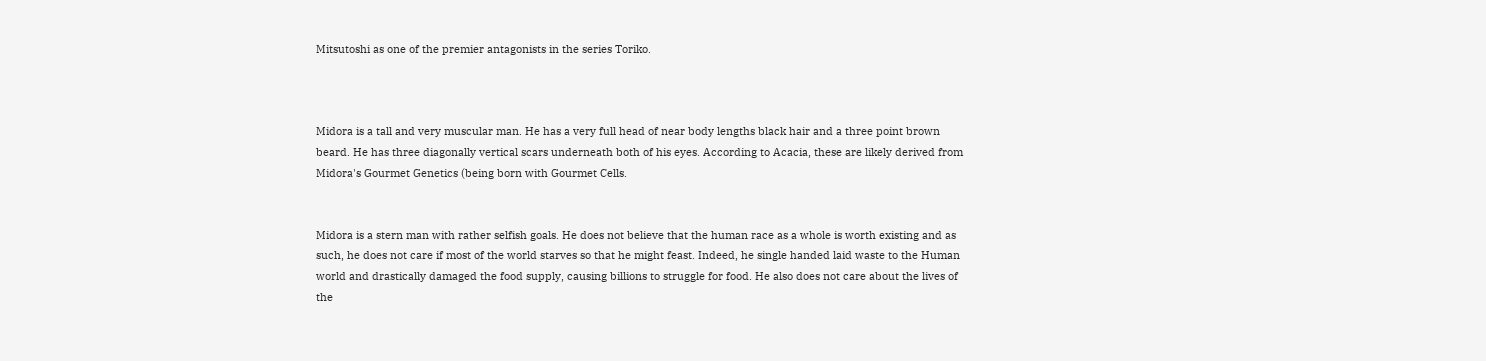Mitsutoshi as one of the premier antagonists in the series Toriko.



Midora is a tall and very muscular man. He has a very full head of near body lengths black hair and a three point brown beard. He has three diagonally vertical scars underneath both of his eyes. According to Acacia, these are likely derived from Midora's Gourmet Genetics (being born with Gourmet Cells.


Midora is a stern man with rather selfish goals. He does not believe that the human race as a whole is worth existing and as such, he does not care if most of the world starves so that he might feast. Indeed, he single handed laid waste to the Human world and drastically damaged the food supply, causing billions to struggle for food. He also does not care about the lives of the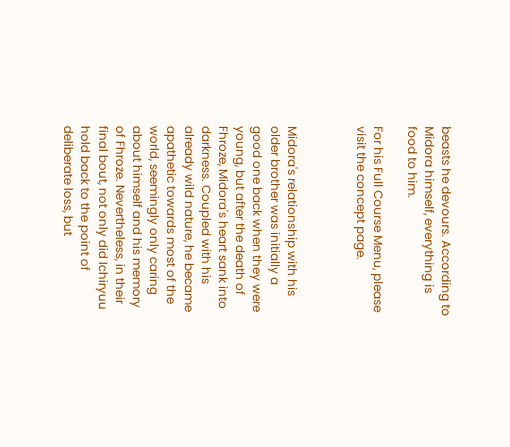beasts he devours. According to Midora himself, everything is food to him.

For his Full Course Menu, please visit the concept page.



Midora's relationship with his older brother was initially a good one back when they were young, but after the death of Fhroze, Midora's heart sank into darkness. Coupled with his already wild nature, he became apathetic towards most of the world, seemingly only caring about himself and his memory of Fhroze. Nevertheless, in their final bout, not only did Ichiryuu hold back to the point of deliberate loss, but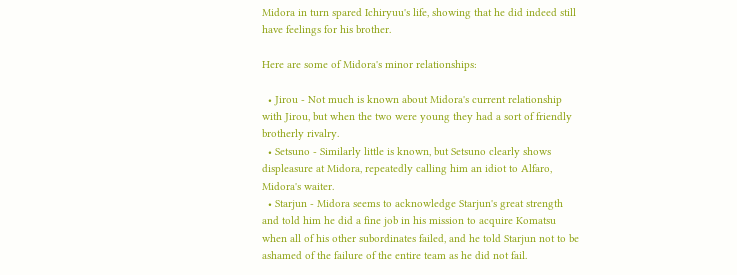Midora in turn spared Ichiryuu's life, showing that he did indeed still have feelings for his brother.

Here are some of Midora's minor relationships:

  • Jirou - Not much is known about Midora's current relationship with Jirou, but when the two were young they had a sort of friendly brotherly rivalry.
  • Setsuno - Similarly little is known, but Setsuno clearly shows displeasure at Midora, repeatedly calling him an idiot to Alfaro, Midora's waiter.
  • Starjun - Midora seems to acknowledge Starjun's great strength and told him he did a fine job in his mission to acquire Komatsu when all of his other subordinates failed, and he told Starjun not to be ashamed of the failure of the entire team as he did not fail.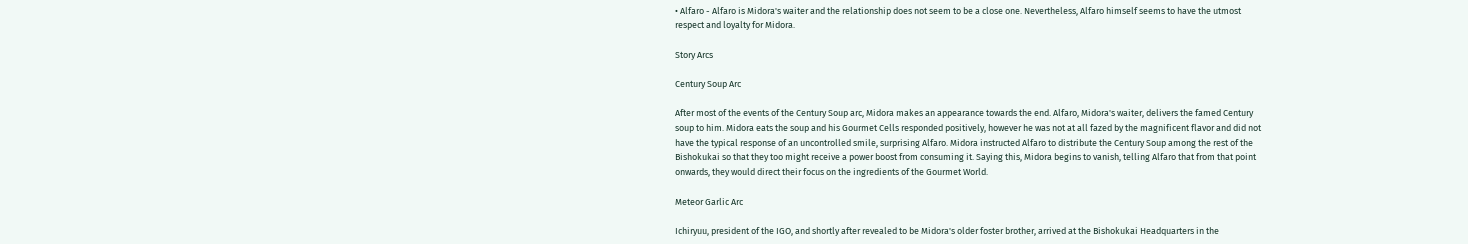• Alfaro - Alfaro is Midora's waiter and the relationship does not seem to be a close one. Nevertheless, Alfaro himself seems to have the utmost respect and loyalty for Midora.

Story Arcs

Century Soup Arc

After most of the events of the Century Soup arc, Midora makes an appearance towards the end. Alfaro, Midora's waiter, delivers the famed Century soup to him. Midora eats the soup and his Gourmet Cells responded positively, however he was not at all fazed by the magnificent flavor and did not have the typical response of an uncontrolled smile, surprising Alfaro. Midora instructed Alfaro to distribute the Century Soup among the rest of the Bishokukai so that they too might receive a power boost from consuming it. Saying this, Midora begins to vanish, telling Alfaro that from that point onwards, they would direct their focus on the ingredients of the Gourmet World.

Meteor Garlic Arc

Ichiryuu, president of the IGO, and shortly after revealed to be Midora's older foster brother, arrived at the Bishokukai Headquarters in the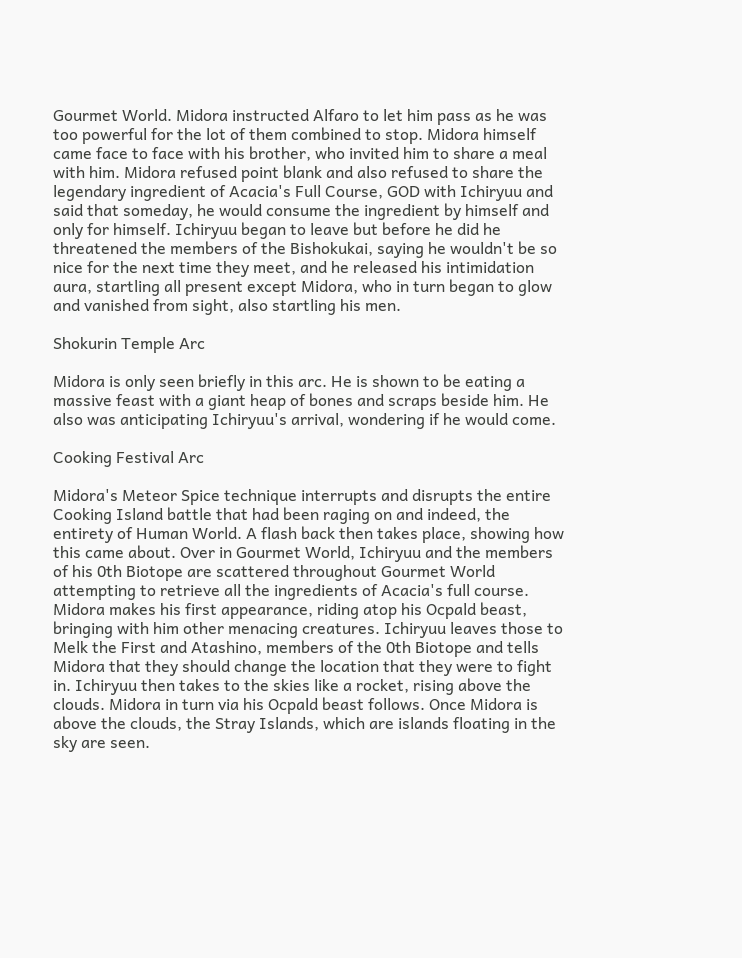Gourmet World. Midora instructed Alfaro to let him pass as he was too powerful for the lot of them combined to stop. Midora himself came face to face with his brother, who invited him to share a meal with him. Midora refused point blank and also refused to share the legendary ingredient of Acacia's Full Course, GOD with Ichiryuu and said that someday, he would consume the ingredient by himself and only for himself. Ichiryuu began to leave but before he did he threatened the members of the Bishokukai, saying he wouldn't be so nice for the next time they meet, and he released his intimidation aura, startling all present except Midora, who in turn began to glow and vanished from sight, also startling his men.

Shokurin Temple Arc

Midora is only seen briefly in this arc. He is shown to be eating a massive feast with a giant heap of bones and scraps beside him. He also was anticipating Ichiryuu's arrival, wondering if he would come.

Cooking Festival Arc

Midora's Meteor Spice technique interrupts and disrupts the entire Cooking Island battle that had been raging on and indeed, the entirety of Human World. A flash back then takes place, showing how this came about. Over in Gourmet World, Ichiryuu and the members of his 0th Biotope are scattered throughout Gourmet World attempting to retrieve all the ingredients of Acacia's full course. Midora makes his first appearance, riding atop his Ocpald beast, bringing with him other menacing creatures. Ichiryuu leaves those to Melk the First and Atashino, members of the 0th Biotope and tells Midora that they should change the location that they were to fight in. Ichiryuu then takes to the skies like a rocket, rising above the clouds. Midora in turn via his Ocpald beast follows. Once Midora is above the clouds, the Stray Islands, which are islands floating in the sky are seen.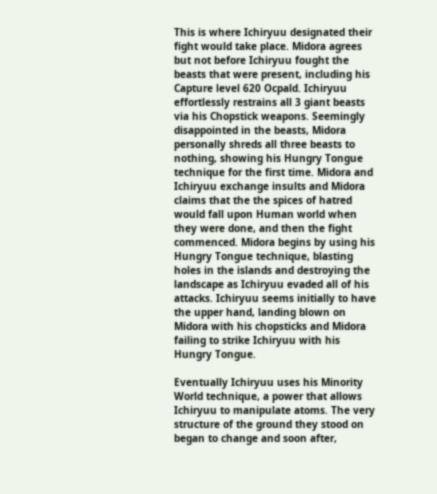This is where Ichiryuu designated their fight would take place. Midora agrees but not before Ichiryuu fought the beasts that were present, including his Capture level 620 Ocpald. Ichiryuu effortlessly restrains all 3 giant beasts via his Chopstick weapons. Seemingly disappointed in the beasts, Midora personally shreds all three beasts to nothing, showing his Hungry Tongue technique for the first time. Midora and Ichiryuu exchange insults and Midora claims that the the spices of hatred would fall upon Human world when they were done, and then the fight commenced. Midora begins by using his Hungry Tongue technique, blasting holes in the islands and destroying the landscape as Ichiryuu evaded all of his attacks. Ichiryuu seems initially to have the upper hand, landing blown on Midora with his chopsticks and Midora failing to strike Ichiryuu with his Hungry Tongue.

Eventually Ichiryuu uses his Minority World technique, a power that allows Ichiryuu to manipulate atoms. The very structure of the ground they stood on began to change and soon after,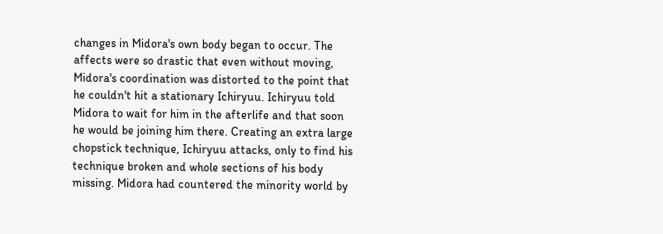changes in Midora's own body began to occur. The affects were so drastic that even without moving, Midora's coordination was distorted to the point that he couldn't hit a stationary Ichiryuu. Ichiryuu told Midora to wait for him in the afterlife and that soon he would be joining him there. Creating an extra large chopstick technique, Ichiryuu attacks, only to find his technique broken and whole sections of his body missing. Midora had countered the minority world by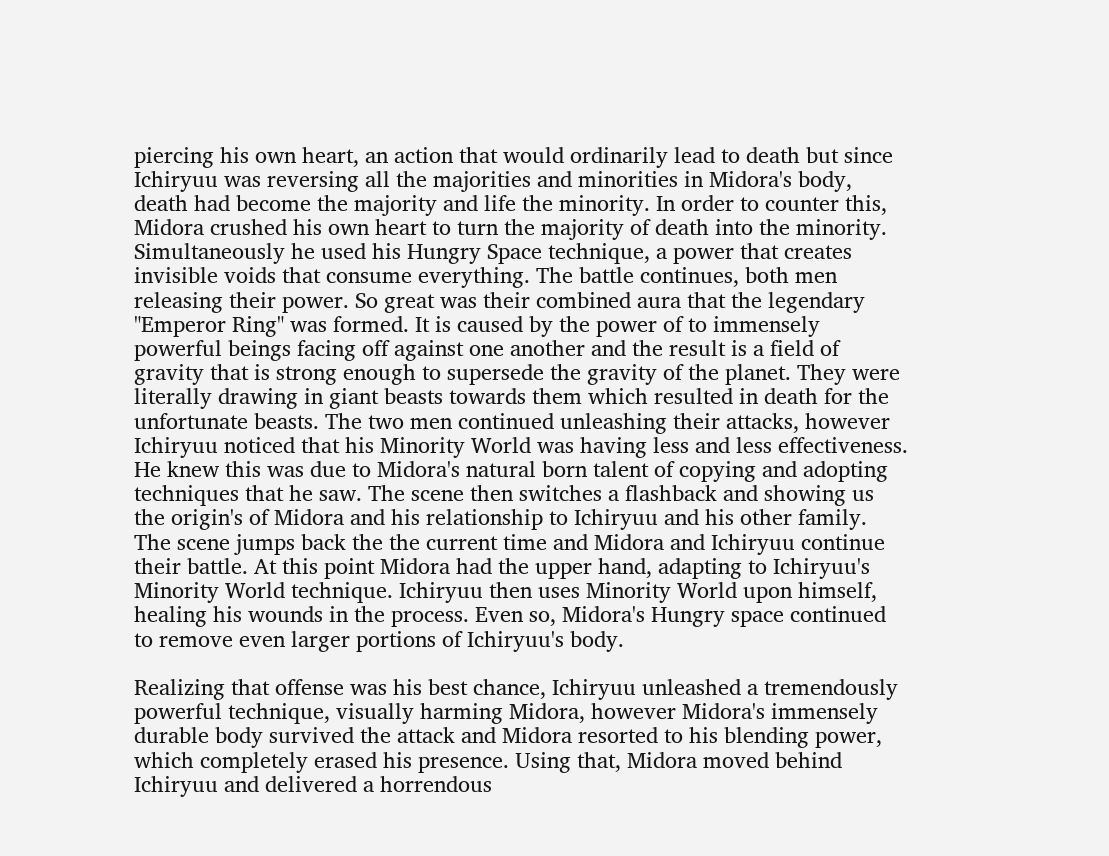piercing his own heart, an action that would ordinarily lead to death but since Ichiryuu was reversing all the majorities and minorities in Midora's body, death had become the majority and life the minority. In order to counter this, Midora crushed his own heart to turn the majority of death into the minority. Simultaneously he used his Hungry Space technique, a power that creates invisible voids that consume everything. The battle continues, both men releasing their power. So great was their combined aura that the legendary "Emperor Ring" was formed. It is caused by the power of to immensely powerful beings facing off against one another and the result is a field of gravity that is strong enough to supersede the gravity of the planet. They were literally drawing in giant beasts towards them which resulted in death for the unfortunate beasts. The two men continued unleashing their attacks, however Ichiryuu noticed that his Minority World was having less and less effectiveness. He knew this was due to Midora's natural born talent of copying and adopting techniques that he saw. The scene then switches a flashback and showing us the origin's of Midora and his relationship to Ichiryuu and his other family. The scene jumps back the the current time and Midora and Ichiryuu continue their battle. At this point Midora had the upper hand, adapting to Ichiryuu's Minority World technique. Ichiryuu then uses Minority World upon himself, healing his wounds in the process. Even so, Midora's Hungry space continued to remove even larger portions of Ichiryuu's body.

Realizing that offense was his best chance, Ichiryuu unleashed a tremendously powerful technique, visually harming Midora, however Midora's immensely durable body survived the attack and Midora resorted to his blending power, which completely erased his presence. Using that, Midora moved behind Ichiryuu and delivered a horrendous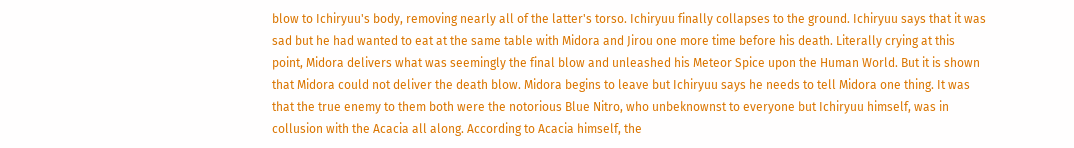blow to Ichiryuu's body, removing nearly all of the latter's torso. Ichiryuu finally collapses to the ground. Ichiryuu says that it was sad but he had wanted to eat at the same table with Midora and Jirou one more time before his death. Literally crying at this point, Midora delivers what was seemingly the final blow and unleashed his Meteor Spice upon the Human World. But it is shown that Midora could not deliver the death blow. Midora begins to leave but Ichiryuu says he needs to tell Midora one thing. It was that the true enemy to them both were the notorious Blue Nitro, who unbeknownst to everyone but Ichiryuu himself, was in collusion with the Acacia all along. According to Acacia himself, the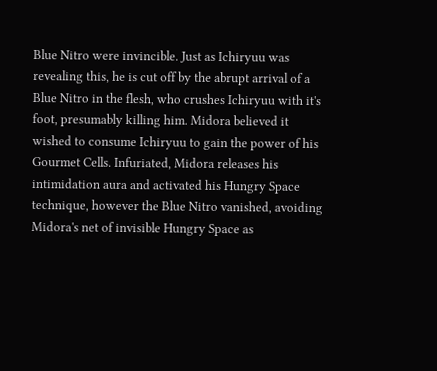Blue Nitro were invincible. Just as Ichiryuu was revealing this, he is cut off by the abrupt arrival of a Blue Nitro in the flesh, who crushes Ichiryuu with it's foot, presumably killing him. Midora believed it wished to consume Ichiryuu to gain the power of his Gourmet Cells. Infuriated, Midora releases his intimidation aura and activated his Hungry Space technique, however the Blue Nitro vanished, avoiding Midora's net of invisible Hungry Space as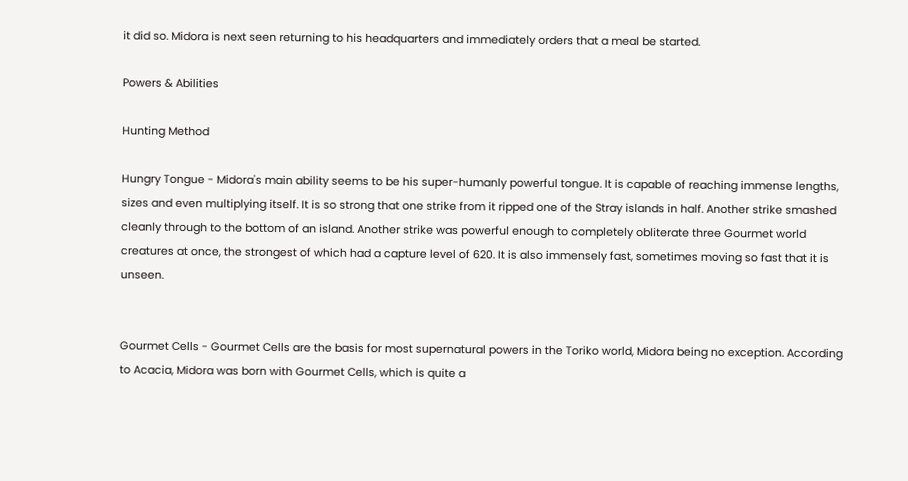it did so. Midora is next seen returning to his headquarters and immediately orders that a meal be started.

Powers & Abilities

Hunting Method

Hungry Tongue - Midora's main ability seems to be his super-humanly powerful tongue. It is capable of reaching immense lengths, sizes and even multiplying itself. It is so strong that one strike from it ripped one of the Stray islands in half. Another strike smashed cleanly through to the bottom of an island. Another strike was powerful enough to completely obliterate three Gourmet world creatures at once, the strongest of which had a capture level of 620. It is also immensely fast, sometimes moving so fast that it is unseen.


Gourmet Cells - Gourmet Cells are the basis for most supernatural powers in the Toriko world, Midora being no exception. According to Acacia, Midora was born with Gourmet Cells, which is quite a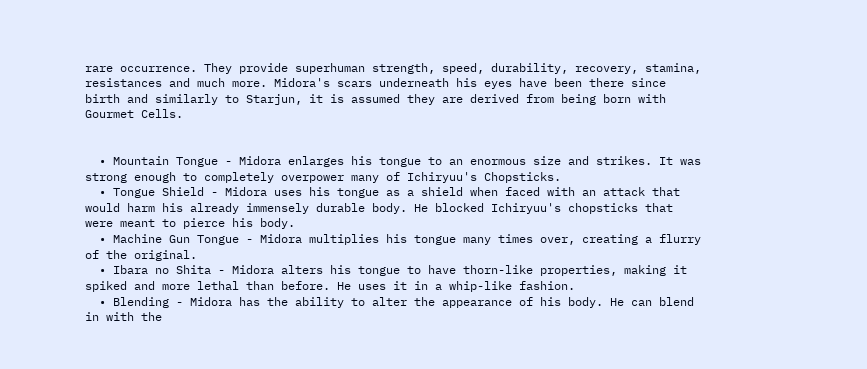rare occurrence. They provide superhuman strength, speed, durability, recovery, stamina, resistances and much more. Midora's scars underneath his eyes have been there since birth and similarly to Starjun, it is assumed they are derived from being born with Gourmet Cells.


  • Mountain Tongue - Midora enlarges his tongue to an enormous size and strikes. It was strong enough to completely overpower many of Ichiryuu's Chopsticks.
  • Tongue Shield - Midora uses his tongue as a shield when faced with an attack that would harm his already immensely durable body. He blocked Ichiryuu's chopsticks that were meant to pierce his body.
  • Machine Gun Tongue - Midora multiplies his tongue many times over, creating a flurry of the original.
  • Ibara no Shita - Midora alters his tongue to have thorn-like properties, making it spiked and more lethal than before. He uses it in a whip-like fashion.
  • Blending - Midora has the ability to alter the appearance of his body. He can blend in with the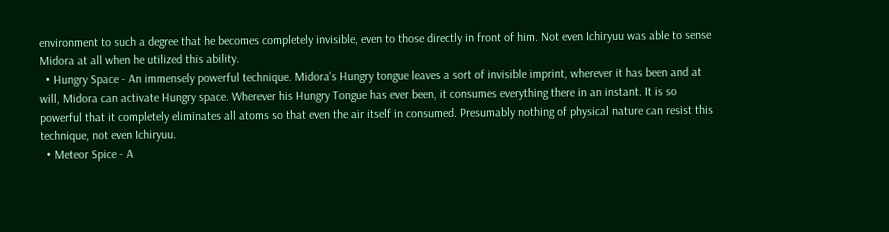environment to such a degree that he becomes completely invisible, even to those directly in front of him. Not even Ichiryuu was able to sense Midora at all when he utilized this ability.
  • Hungry Space - An immensely powerful technique. Midora's Hungry tongue leaves a sort of invisible imprint, wherever it has been and at will, Midora can activate Hungry space. Wherever his Hungry Tongue has ever been, it consumes everything there in an instant. It is so powerful that it completely eliminates all atoms so that even the air itself in consumed. Presumably nothing of physical nature can resist this technique, not even Ichiryuu.
  • Meteor Spice - A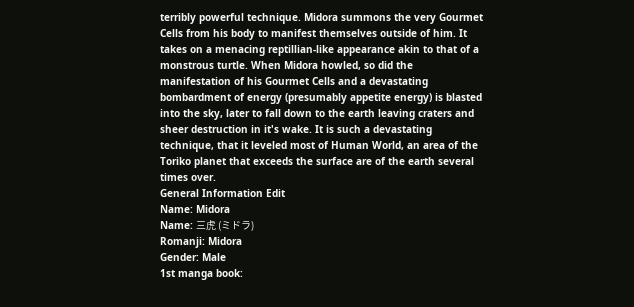terribly powerful technique. Midora summons the very Gourmet Cells from his body to manifest themselves outside of him. It takes on a menacing reptillian-like appearance akin to that of a monstrous turtle. When Midora howled, so did the manifestation of his Gourmet Cells and a devastating bombardment of energy (presumably appetite energy) is blasted into the sky, later to fall down to the earth leaving craters and sheer destruction in it's wake. It is such a devastating technique, that it leveled most of Human World, an area of the Toriko planet that exceeds the surface are of the earth several times over.
General Information Edit
Name: Midora
Name: 三虎 (ミドラ)
Romanji: Midora
Gender: Male
1st manga book: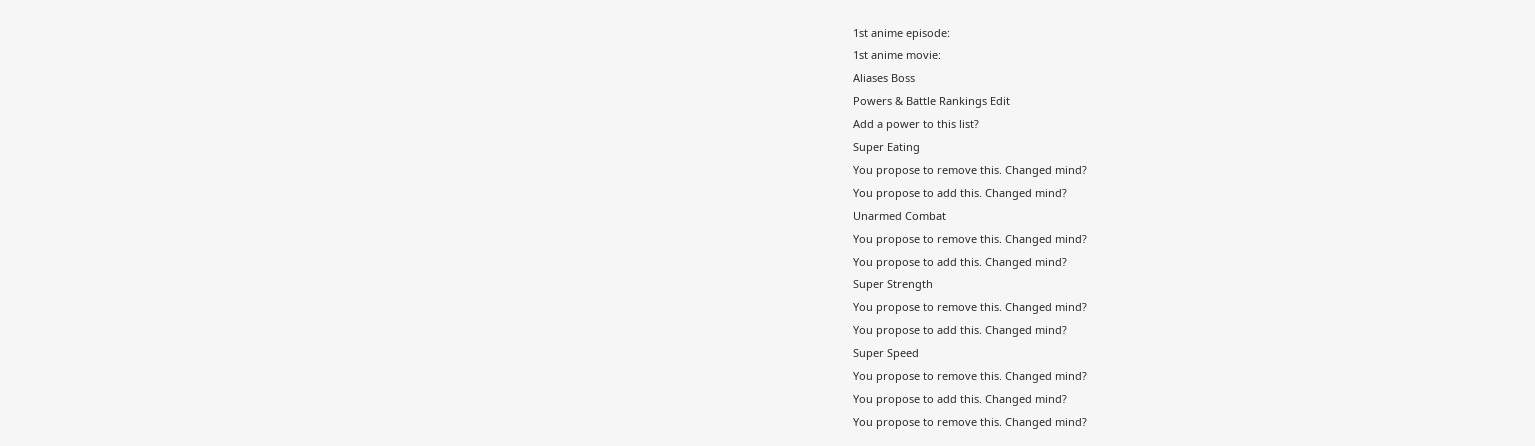1st anime episode:
1st anime movie:
Aliases Boss
Powers & Battle Rankings Edit
Add a power to this list?
Super Eating
You propose to remove this. Changed mind?
You propose to add this. Changed mind?
Unarmed Combat
You propose to remove this. Changed mind?
You propose to add this. Changed mind?
Super Strength
You propose to remove this. Changed mind?
You propose to add this. Changed mind?
Super Speed
You propose to remove this. Changed mind?
You propose to add this. Changed mind?
You propose to remove this. Changed mind?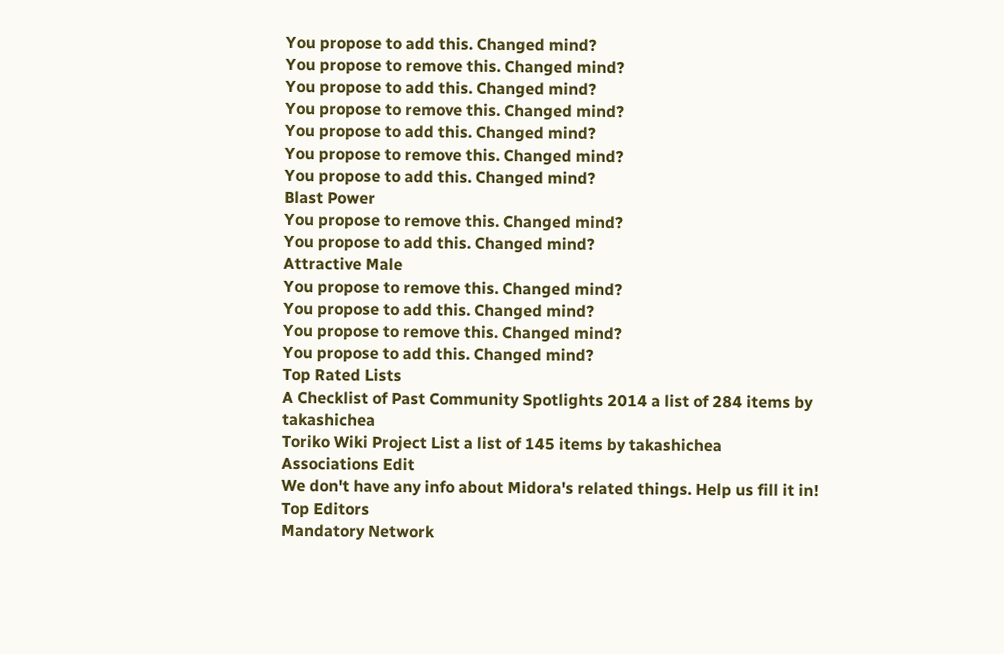You propose to add this. Changed mind?
You propose to remove this. Changed mind?
You propose to add this. Changed mind?
You propose to remove this. Changed mind?
You propose to add this. Changed mind?
You propose to remove this. Changed mind?
You propose to add this. Changed mind?
Blast Power
You propose to remove this. Changed mind?
You propose to add this. Changed mind?
Attractive Male
You propose to remove this. Changed mind?
You propose to add this. Changed mind?
You propose to remove this. Changed mind?
You propose to add this. Changed mind?
Top Rated Lists
A Checklist of Past Community Spotlights 2014 a list of 284 items by takashichea
Toriko Wiki Project List a list of 145 items by takashichea
Associations Edit
We don't have any info about Midora's related things. Help us fill it in!
Top Editors
Mandatory Network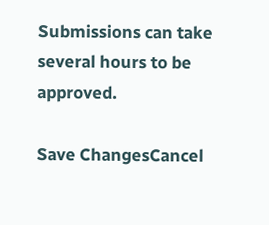Submissions can take several hours to be approved.

Save ChangesCancel